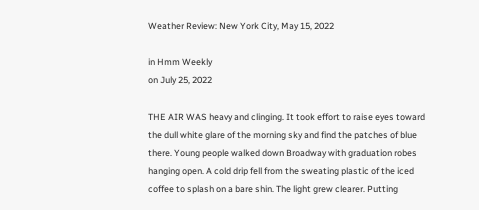Weather Review: New York City, May 15, 2022

in Hmm Weekly
on July 25, 2022

THE AIR WAS heavy and clinging. It took effort to raise eyes toward the dull white glare of the morning sky and find the patches of blue there. Young people walked down Broadway with graduation robes hanging open. A cold drip fell from the sweating plastic of the iced coffee to splash on a bare shin. The light grew clearer. Putting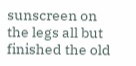sunscreen on the legs all but finished the old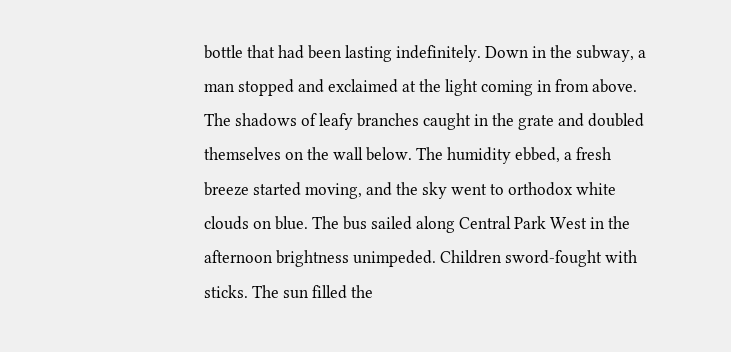bottle that had been lasting indefinitely. Down in the subway, a man stopped and exclaimed at the light coming in from above. The shadows of leafy branches caught in the grate and doubled themselves on the wall below. The humidity ebbed, a fresh breeze started moving, and the sky went to orthodox white clouds on blue. The bus sailed along Central Park West in the afternoon brightness unimpeded. Children sword-fought with sticks. The sun filled the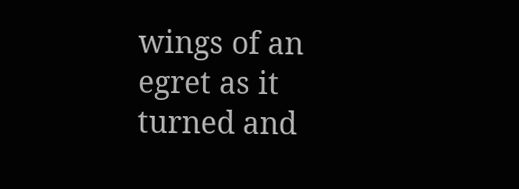wings of an egret as it turned and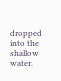dropped into the shallow water.